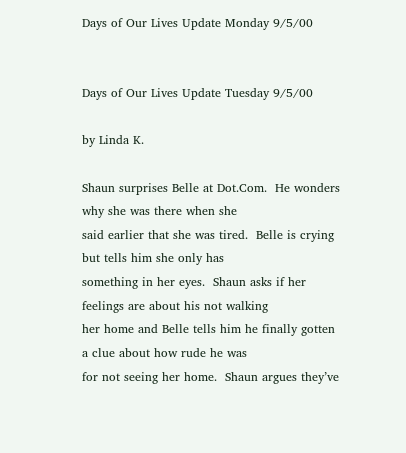Days of Our Lives Update Monday 9/5/00


Days of Our Lives Update Tuesday 9/5/00

by Linda K.

Shaun surprises Belle at Dot.Com.  He wonders why she was there when she
said earlier that she was tired.  Belle is crying but tells him she only has
something in her eyes.  Shaun asks if her feelings are about his not walking
her home and Belle tells him he finally gotten a clue about how rude he was
for not seeing her home.  Shaun argues they’ve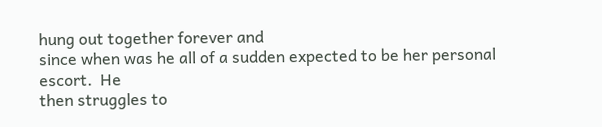hung out together forever and
since when was he all of a sudden expected to be her personal escort.  He
then struggles to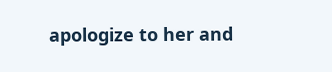apologize to her and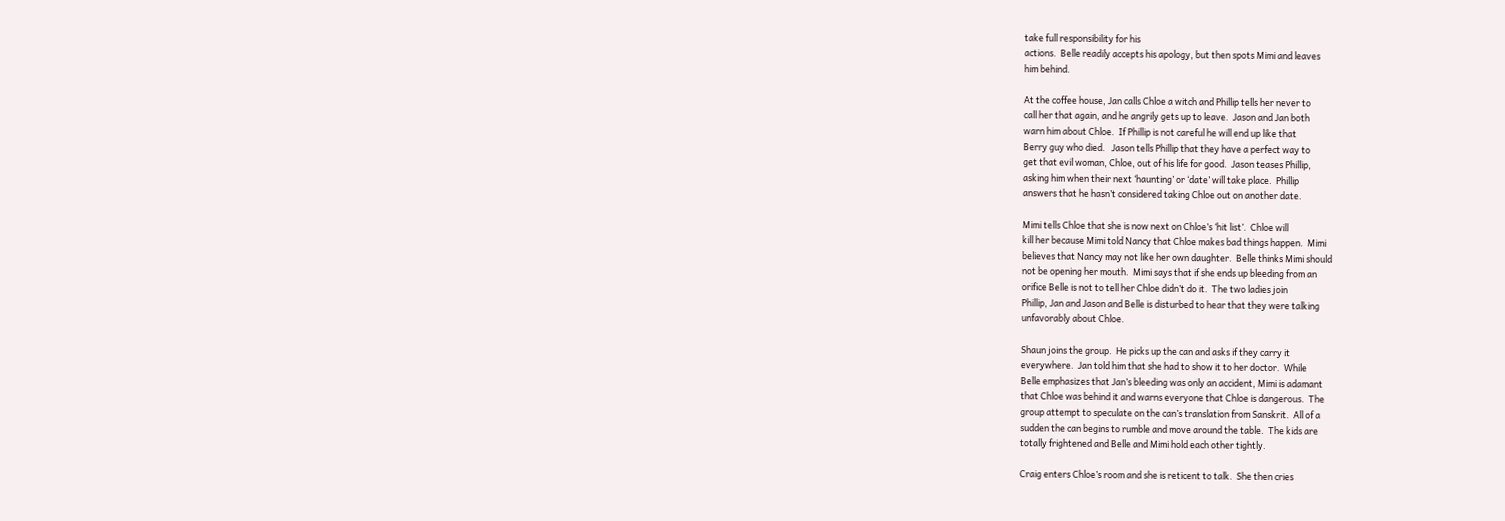take full responsibility for his
actions.  Belle readily accepts his apology, but then spots Mimi and leaves
him behind.

At the coffee house, Jan calls Chloe a witch and Phillip tells her never to
call her that again, and he angrily gets up to leave.  Jason and Jan both
warn him about Chloe.  If Phillip is not careful he will end up like that
Berry guy who died.   Jason tells Phillip that they have a perfect way to
get that evil woman, Chloe, out of his life for good.  Jason teases Phillip,
asking him when their next ‘haunting’ or ‘date’ will take place.  Phillip
answers that he hasn’t considered taking Chloe out on another date.

Mimi tells Chloe that she is now next on Chloe’s ‘hit list’.  Chloe will
kill her because Mimi told Nancy that Chloe makes bad things happen.  Mimi
believes that Nancy may not like her own daughter.  Belle thinks Mimi should
not be opening her mouth.  Mimi says that if she ends up bleeding from an
orifice Belle is not to tell her Chloe didn’t do it.  The two ladies join
Phillip, Jan and Jason and Belle is disturbed to hear that they were talking
unfavorably about Chloe.

Shaun joins the group.  He picks up the can and asks if they carry it
everywhere.  Jan told him that she had to show it to her doctor.  While
Belle emphasizes that Jan’s bleeding was only an accident, Mimi is adamant
that Chloe was behind it and warns everyone that Chloe is dangerous.  The
group attempt to speculate on the can’s translation from Sanskrit.  All of a
sudden the can begins to rumble and move around the table.  The kids are
totally frightened and Belle and Mimi hold each other tightly.

Craig enters Chloe’s room and she is reticent to talk.  She then cries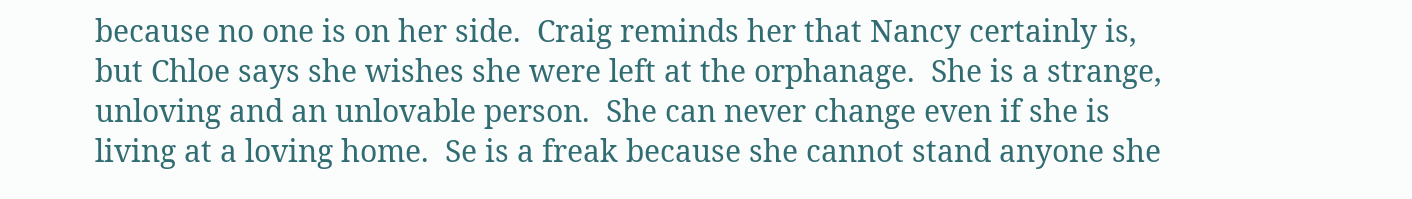because no one is on her side.  Craig reminds her that Nancy certainly is,
but Chloe says she wishes she were left at the orphanage.  She is a strange,
unloving and an unlovable person.  She can never change even if she is
living at a loving home.  Se is a freak because she cannot stand anyone she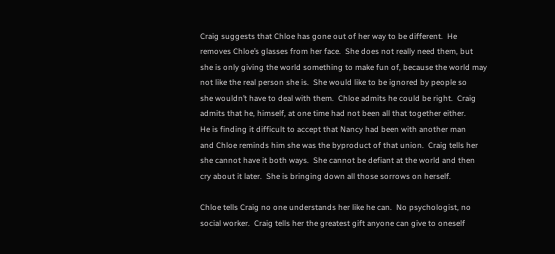Craig suggests that Chloe has gone out of her way to be different.  He
removes Chloe’s glasses from her face.  She does not really need them, but
she is only giving the world something to make fun of, because the world may
not like the real person she is.  She would like to be ignored by people so
she wouldn’t have to deal with them.  Chloe admits he could be right.  Craig
admits that he, himself, at one time had not been all that together either.
He is finding it difficult to accept that Nancy had been with another man
and Chloe reminds him she was the byproduct of that union.  Craig tells her
she cannot have it both ways.  She cannot be defiant at the world and then
cry about it later.  She is bringing down all those sorrows on herself.

Chloe tells Craig no one understands her like he can.  No psychologist, no
social worker.  Craig tells her the greatest gift anyone can give to oneself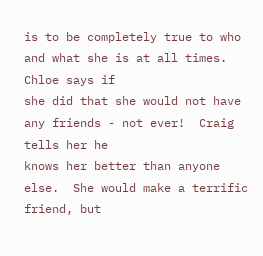is to be completely true to who and what she is at all times.  Chloe says if
she did that she would not have any friends - not ever!  Craig tells her he
knows her better than anyone else.  She would make a terrific friend, but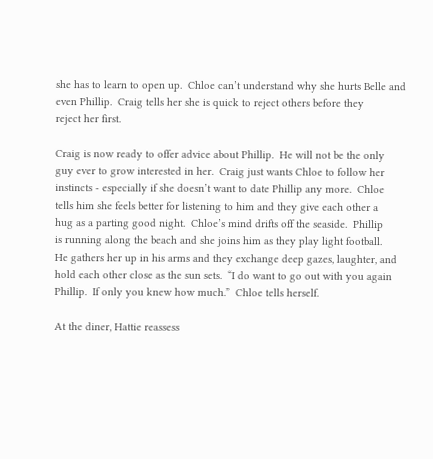she has to learn to open up.  Chloe can’t understand why she hurts Belle and
even Phillip.  Craig tells her she is quick to reject others before they
reject her first.

Craig is now ready to offer advice about Phillip.  He will not be the only
guy ever to grow interested in her.  Craig just wants Chloe to follow her
instincts - especially if she doesn’t want to date Phillip any more.  Chloe
tells him she feels better for listening to him and they give each other a
hug as a parting good night.  Chloe’s mind drifts off the seaside.  Phillip
is running along the beach and she joins him as they play light football.
He gathers her up in his arms and they exchange deep gazes, laughter, and
hold each other close as the sun sets.  “I do want to go out with you again
Phillip.  If only you knew how much.”  Chloe tells herself.

At the diner, Hattie reassess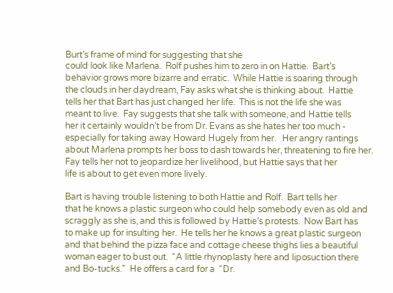Burt’s frame of mind for suggesting that she
could look like Marlena.  Rolf pushes him to zero in on Hattie.  Bart’s
behavior grows more bizarre and erratic.  While Hattie is soaring through
the clouds in her daydream, Fay asks what she is thinking about.  Hattie
tells her that Bart has just changed her life.  This is not the life she was
meant to live.  Fay suggests that she talk with someone, and Hattie tells
her it certainly wouldn’t be from Dr. Evans as she hates her too much -
especially for taking away Howard Hugely from her.   Her angry rantings
about Marlena prompts her boss to dash towards her, threatening to fire her.
Fay tells her not to jeopardize her livelihood, but Hattie says that her
life is about to get even more lively.

Bart is having trouble listening to both Hattie and Rolf.  Bart tells her
that he knows a plastic surgeon who could help somebody even as old and
scraggly as she is, and this is followed by Hattie’s protests.  Now Bart has
to make up for insulting her.  He tells her he knows a great plastic surgeon
and that behind the pizza face and cottage cheese thighs lies a beautiful
woman eager to bust out.  “A little rhynoplasty here and liposuction there
and Bo-tucks.”  He offers a card for a  “Dr.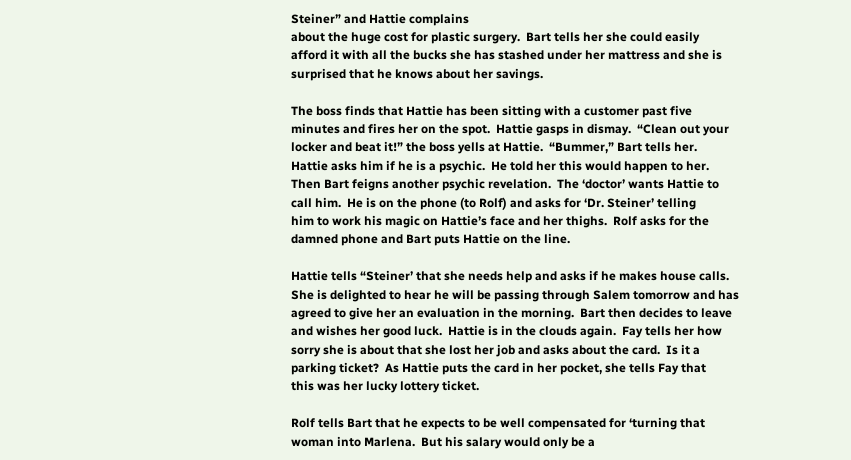Steiner” and Hattie complains
about the huge cost for plastic surgery.  Bart tells her she could easily
afford it with all the bucks she has stashed under her mattress and she is
surprised that he knows about her savings.

The boss finds that Hattie has been sitting with a customer past five
minutes and fires her on the spot.  Hattie gasps in dismay.  “Clean out your
locker and beat it!” the boss yells at Hattie.  “Bummer,” Bart tells her.
Hattie asks him if he is a psychic.  He told her this would happen to her.
Then Bart feigns another psychic revelation.  The ‘doctor’ wants Hattie to
call him.  He is on the phone (to Rolf) and asks for ‘Dr. Steiner’ telling
him to work his magic on Hattie’s face and her thighs.  Rolf asks for the
damned phone and Bart puts Hattie on the line.

Hattie tells “Steiner’ that she needs help and asks if he makes house calls.
She is delighted to hear he will be passing through Salem tomorrow and has
agreed to give her an evaluation in the morning.  Bart then decides to leave
and wishes her good luck.  Hattie is in the clouds again.  Fay tells her how
sorry she is about that she lost her job and asks about the card.  Is it a
parking ticket?  As Hattie puts the card in her pocket, she tells Fay that
this was her lucky lottery ticket.

Rolf tells Bart that he expects to be well compensated for ‘turning that
woman into Marlena.  But his salary would only be a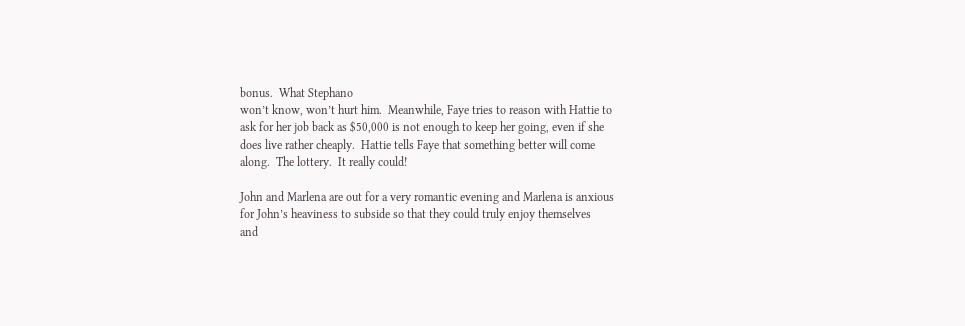bonus.  What Stephano
won’t know, won’t hurt him.  Meanwhile, Faye tries to reason with Hattie to
ask for her job back as $50,000 is not enough to keep her going, even if she
does live rather cheaply.  Hattie tells Faye that something better will come
along.  The lottery.  It really could!

John and Marlena are out for a very romantic evening and Marlena is anxious
for John’s heaviness to subside so that they could truly enjoy themselves
and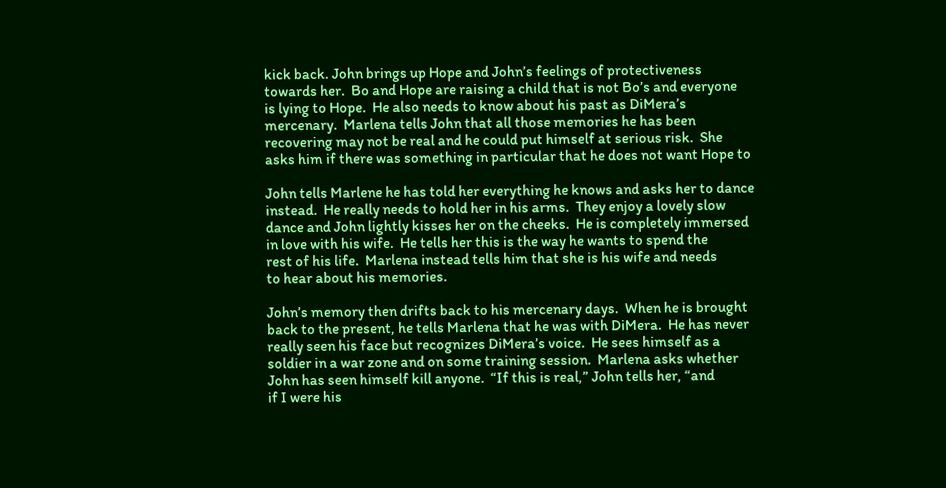kick back. John brings up Hope and John’s feelings of protectiveness
towards her.  Bo and Hope are raising a child that is not Bo’s and everyone
is lying to Hope.  He also needs to know about his past as DiMera’s
mercenary.  Marlena tells John that all those memories he has been
recovering may not be real and he could put himself at serious risk.  She
asks him if there was something in particular that he does not want Hope to

John tells Marlene he has told her everything he knows and asks her to dance
instead.  He really needs to hold her in his arms.  They enjoy a lovely slow
dance and John lightly kisses her on the cheeks.  He is completely immersed
in love with his wife.  He tells her this is the way he wants to spend the
rest of his life.  Marlena instead tells him that she is his wife and needs
to hear about his memories.

John’s memory then drifts back to his mercenary days.  When he is brought
back to the present, he tells Marlena that he was with DiMera.  He has never
really seen his face but recognizes DiMera’s voice.  He sees himself as a
soldier in a war zone and on some training session.  Marlena asks whether
John has seen himself kill anyone.  “If this is real,” John tells her, “and
if I were his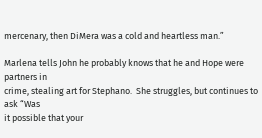mercenary, then DiMera was a cold and heartless man.”

Marlena tells John he probably knows that he and Hope were partners in
crime, stealing art for Stephano.  She struggles, but continues to ask “Was
it possible that your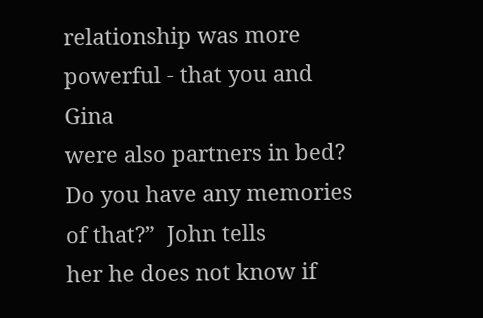relationship was more powerful - that you and Gina
were also partners in bed?  Do you have any memories of that?”  John tells
her he does not know if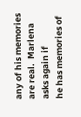any of his memories are real.  Marlena asks again if
he has memories of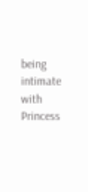being intimate with Princess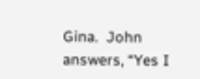Gina.  John  answers, “Yes I